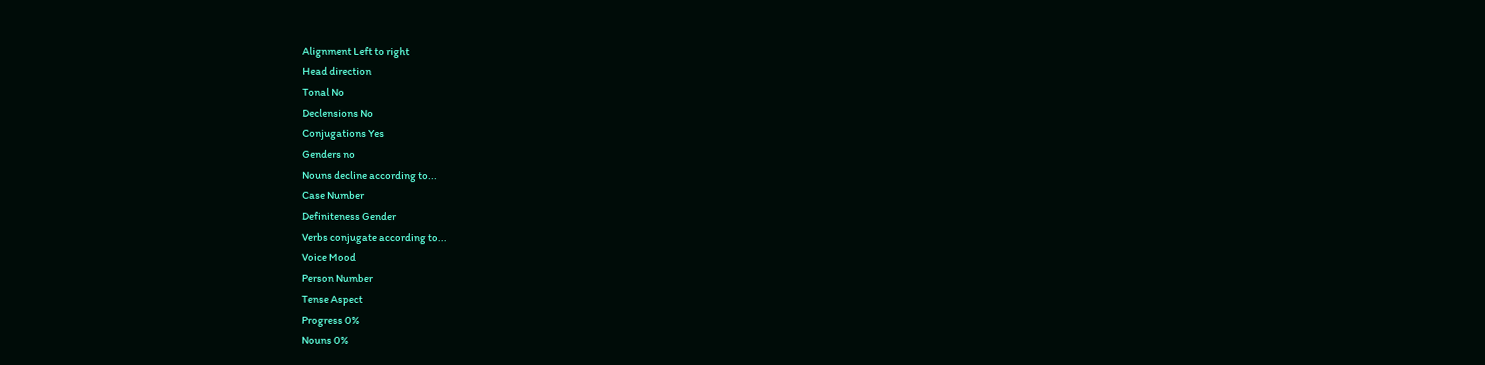Alignment Left to right
Head direction
Tonal No
Declensions No
Conjugations Yes
Genders no
Nouns decline according to...
Case Number
Definiteness Gender
Verbs conjugate according to...
Voice Mood
Person Number
Tense Aspect
Progress 0%
Nouns 0%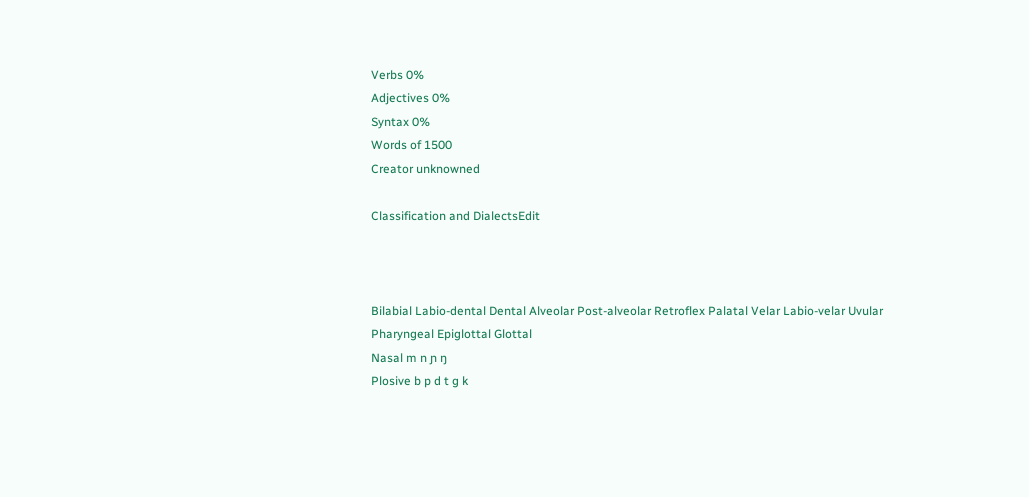Verbs 0%
Adjectives 0%
Syntax 0%
Words of 1500
Creator unknowned

Classification and DialectsEdit



Bilabial Labio-dental Dental Alveolar Post-alveolar Retroflex Palatal Velar Labio-velar Uvular Pharyngeal Epiglottal Glottal
Nasal m n ɲ ŋ
Plosive b p d t ɡ k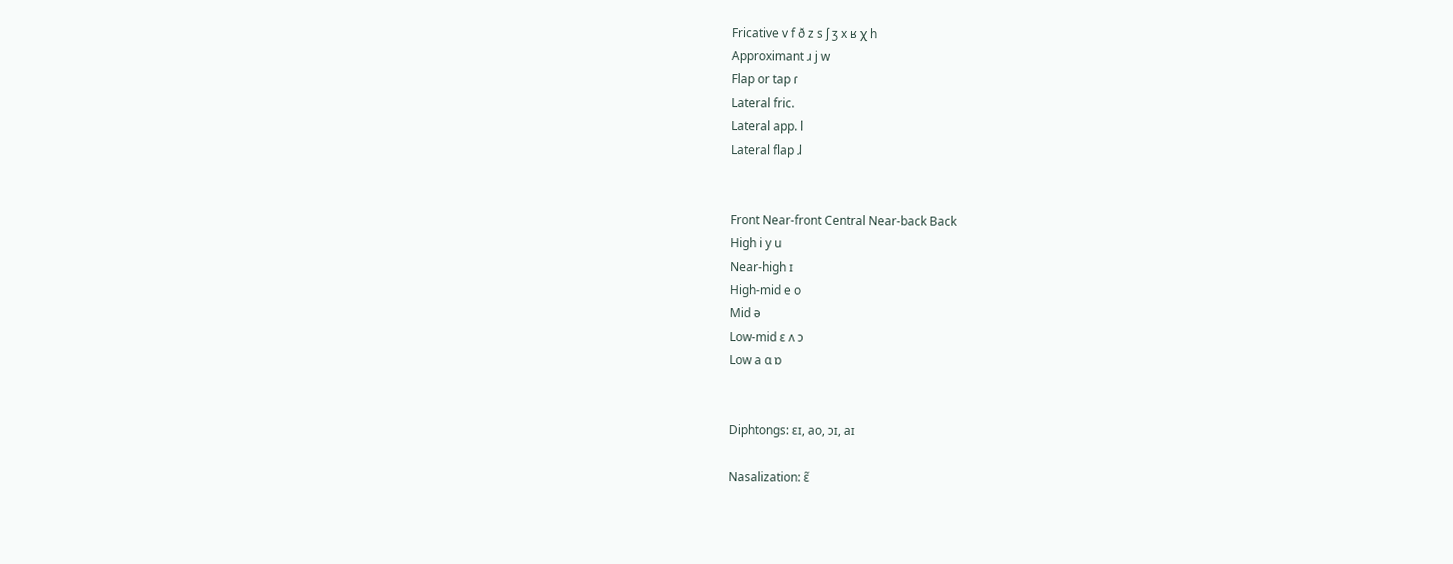Fricative v f ð z s ʃ ʒ x ʁ χ h
Approximant ɹ j w
Flap or tap ɾ
Lateral fric.
Lateral app. l
Lateral flap ɺ


Front Near-front Central Near-back Back
High i y u
Near-high ɪ
High-mid e o
Mid ə
Low-mid ɛ ʌ ɔ
Low a ɑ ɒ


Diphtongs: ɛɪ, ao, ɔɪ, aɪ

Nasalization: ɛ̃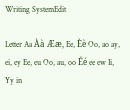Writing SystemEdit

Letter Aa Àà Ææ, Ee, Èè Oo, ao ay, ei, ey Ee, eu Oo, au, oo Éé ee ew Ii, Yy in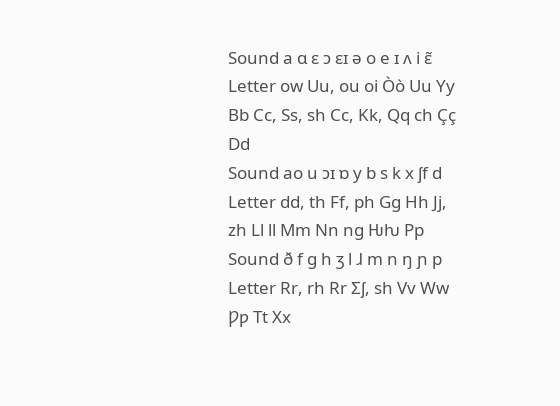Sound a ɑ ɛ ɔ ɛɪ ə o e ɪ ʌ i ɛ̃
Letter ow Uu, ou oi Òò Uu Yy Bb Cc, Ss, sh Cc, Kk, Qq ch Çç Dd
Sound ao u ɔɪ ɒ y b s k x ʃf d
Letter dd, th Ff, ph Gg Hh Jj, zh Ll ll Mm Nn ng Ƕƕ Pp
Sound ð f ɡ h ʒ l ɺ m n ŋ ɲ p
Letter Rr, rh Rr Ʃʃ, sh Vv Ww Ƿƿ Tt Xx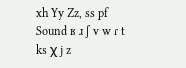xh Yy Zz, ss pf
Sound ʁ ɹ ʃ v w ɾ t ks χ j z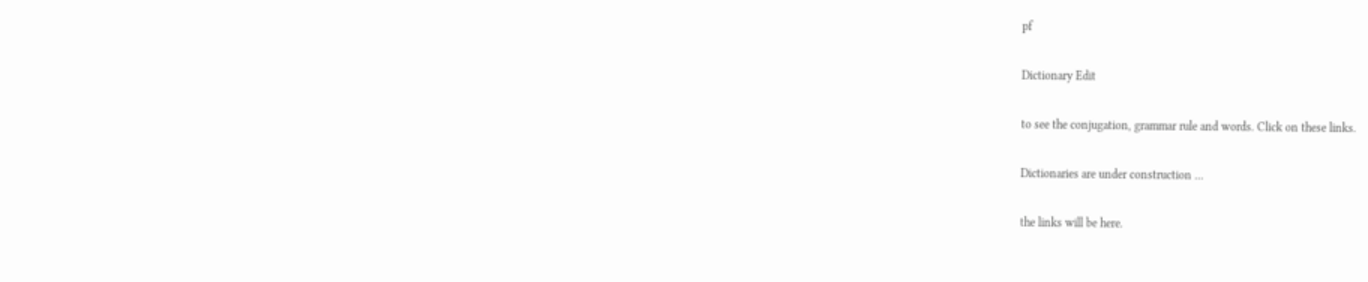pf

Dictionary Edit

to see the conjugation, grammar rule and words. Click on these links.

Dictionaries are under construction ...

the links will be here.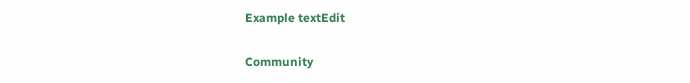Example textEdit

Community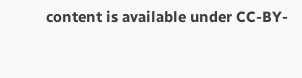content is available under CC-BY-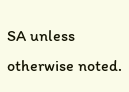SA unless otherwise noted.